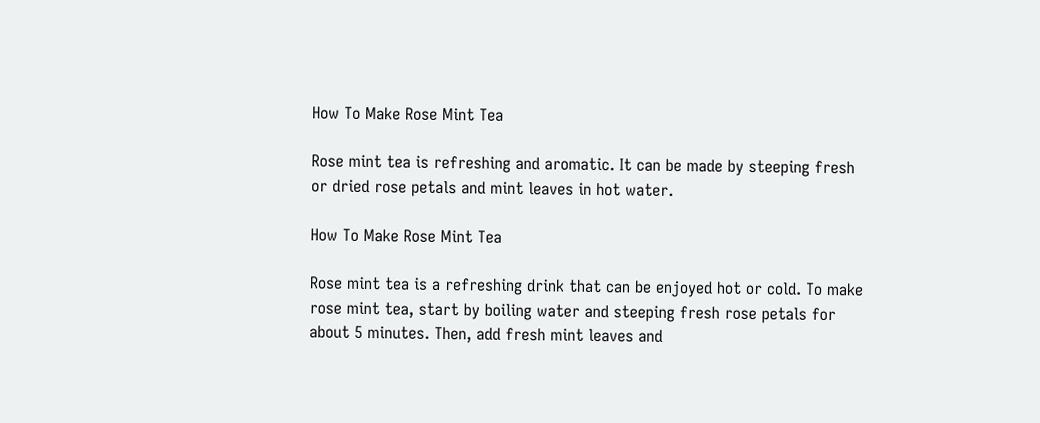How To Make Rose Mint Tea

Rose mint tea is refreshing and aromatic. It can be made by steeping fresh or dried rose petals and mint leaves in hot water.

How To Make Rose Mint Tea

Rose mint tea is a refreshing drink that can be enjoyed hot or cold. To make rose mint tea, start by boiling water and steeping fresh rose petals for about 5 minutes. Then, add fresh mint leaves and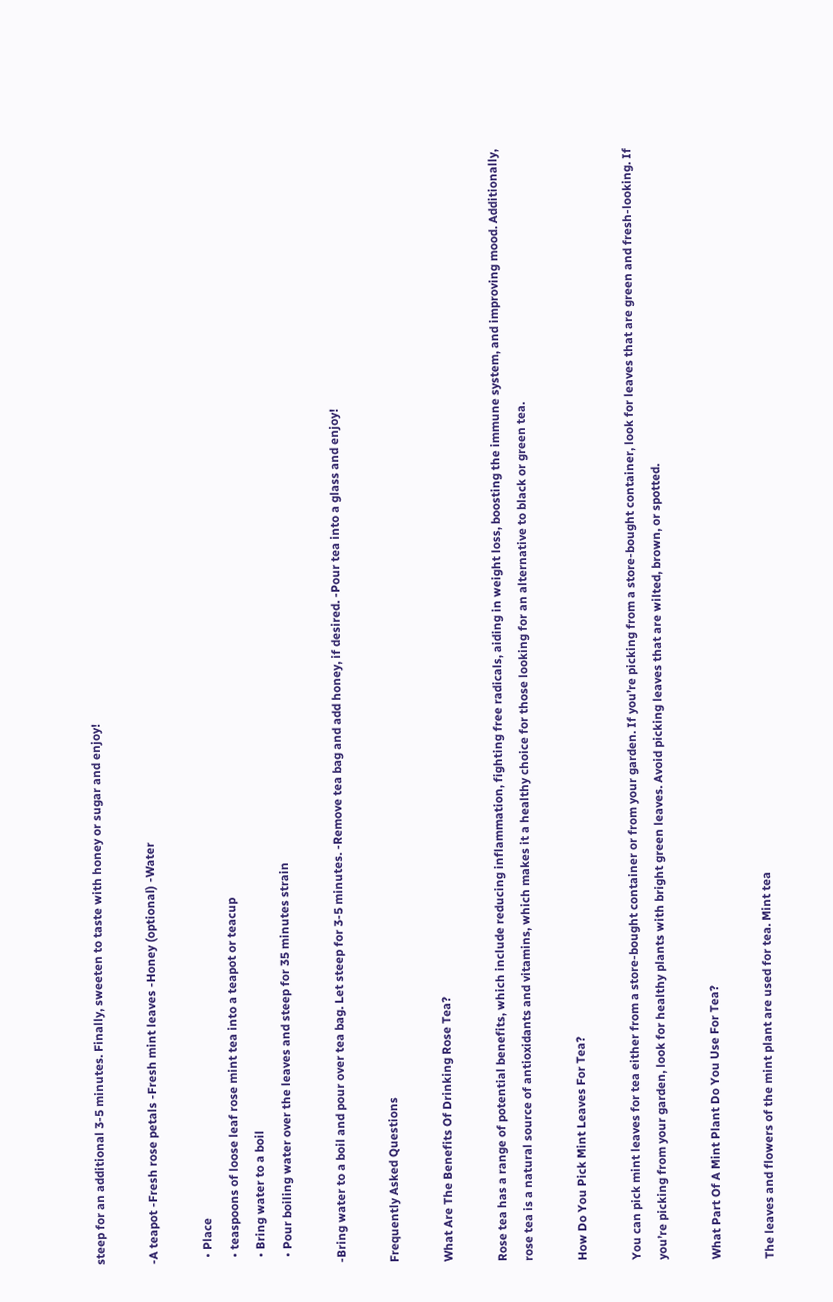steep for an additional 3-5 minutes. Finally, sweeten to taste with honey or sugar and enjoy!

-A teapot -Fresh rose petals -Fresh mint leaves -Honey (optional) -Water

  • Place
  • teaspoons of loose leaf rose mint tea into a teapot or teacup
  • Bring water to a boil
  • Pour boiling water over the leaves and steep for 35 minutes strain

-Bring water to a boil and pour over tea bag. Let steep for 3-5 minutes. -Remove tea bag and add honey, if desired. -Pour tea into a glass and enjoy!

Frequently Asked Questions

What Are The Benefits Of Drinking Rose Tea?

Rose tea has a range of potential benefits, which include reducing inflammation, fighting free radicals, aiding in weight loss, boosting the immune system, and improving mood. Additionally, rose tea is a natural source of antioxidants and vitamins, which makes it a healthy choice for those looking for an alternative to black or green tea.

How Do You Pick Mint Leaves For Tea?

You can pick mint leaves for tea either from a store-bought container or from your garden. If you’re picking from a store-bought container, look for leaves that are green and fresh-looking. If you’re picking from your garden, look for healthy plants with bright green leaves. Avoid picking leaves that are wilted, brown, or spotted.

What Part Of A Mint Plant Do You Use For Tea?

The leaves and flowers of the mint plant are used for tea. Mint tea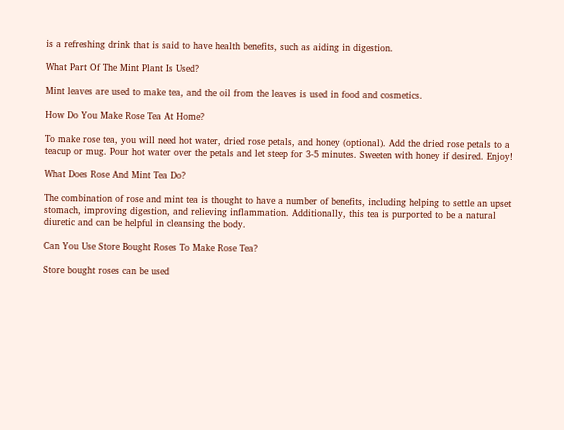is a refreshing drink that is said to have health benefits, such as aiding in digestion.

What Part Of The Mint Plant Is Used?

Mint leaves are used to make tea, and the oil from the leaves is used in food and cosmetics.

How Do You Make Rose Tea At Home?

To make rose tea, you will need hot water, dried rose petals, and honey (optional). Add the dried rose petals to a teacup or mug. Pour hot water over the petals and let steep for 3-5 minutes. Sweeten with honey if desired. Enjoy!

What Does Rose And Mint Tea Do?

The combination of rose and mint tea is thought to have a number of benefits, including helping to settle an upset stomach, improving digestion, and relieving inflammation. Additionally, this tea is purported to be a natural diuretic and can be helpful in cleansing the body.

Can You Use Store Bought Roses To Make Rose Tea?

Store bought roses can be used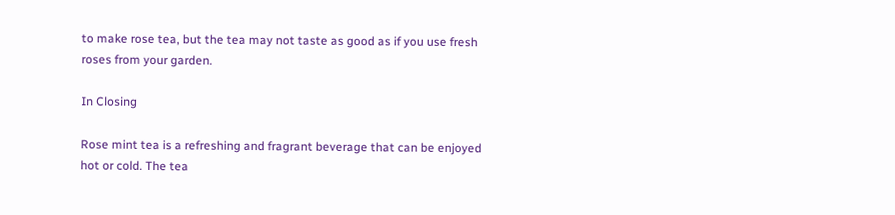to make rose tea, but the tea may not taste as good as if you use fresh roses from your garden.

In Closing

Rose mint tea is a refreshing and fragrant beverage that can be enjoyed hot or cold. The tea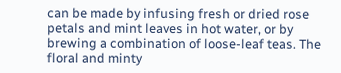can be made by infusing fresh or dried rose petals and mint leaves in hot water, or by brewing a combination of loose-leaf teas. The floral and minty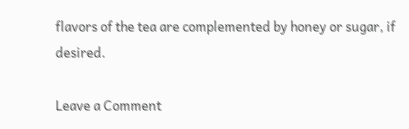flavors of the tea are complemented by honey or sugar, if desired.

Leave a Comment